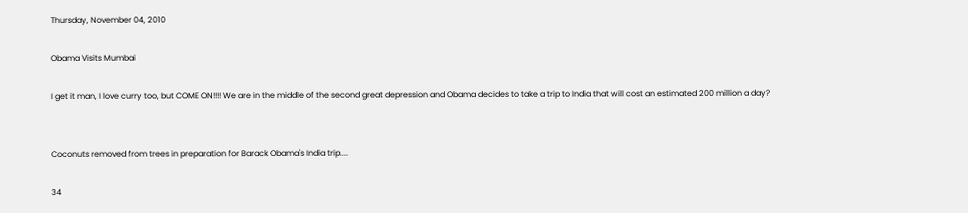Thursday, November 04, 2010

Obama Visits Mumbai

I get it man, I love curry too, but COME ON!!!! We are in the middle of the second great depression and Obama decides to take a trip to India that will cost an estimated 200 million a day?


Coconuts removed from trees in preparation for Barack Obama's India trip....

34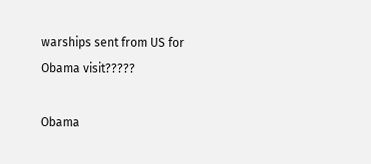warships sent from US for Obama visit?????

Obama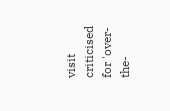visit criticised for 'over-the-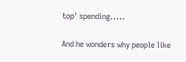top' spending.....

And he wonders why people like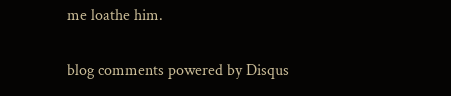me loathe him.

blog comments powered by Disqus